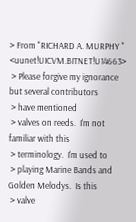> From "RICHARD A. MURPHY " <uunet!UICVM.BITNET!U14663>
 > Please forgive my ignorance but several contributors
 > have mentioned
 > valves on reeds.  I'm not familiar with this
 > terminology.  I'm used to
 > playing Marine Bands and Golden Melodys.  Is this
 > valve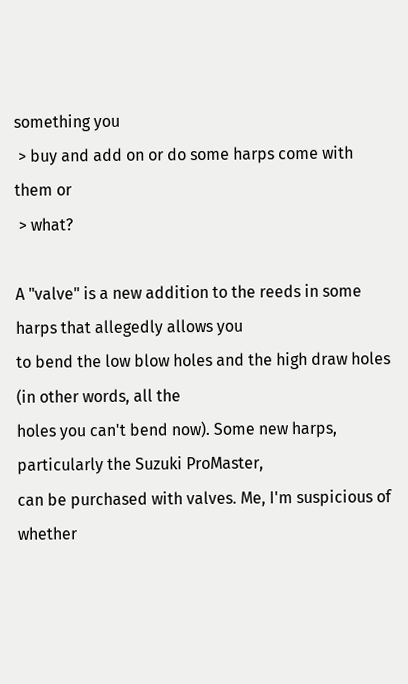something you
 > buy and add on or do some harps come with them or
 > what?

A "valve" is a new addition to the reeds in some harps that allegedly allows you
to bend the low blow holes and the high draw holes (in other words, all the
holes you can't bend now). Some new harps, particularly the Suzuki ProMaster,
can be purchased with valves. Me, I'm suspicious of whether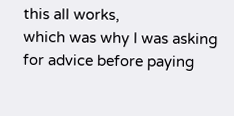this all works,
which was why I was asking for advice before paying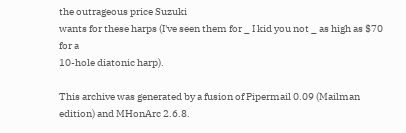the outrageous price Suzuki
wants for these harps (I've seen them for _ I kid you not _ as high as $70 for a
10-hole diatonic harp).

This archive was generated by a fusion of Pipermail 0.09 (Mailman edition) and MHonArc 2.6.8.